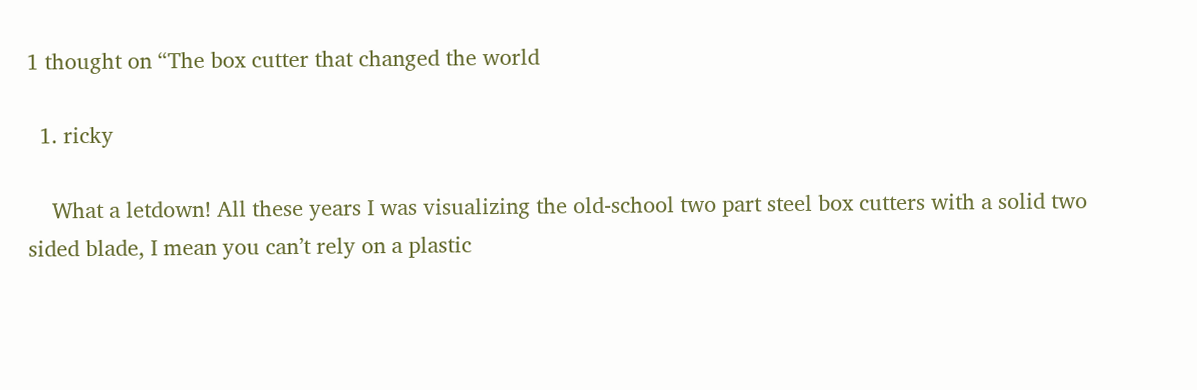1 thought on “The box cutter that changed the world

  1. ricky

    What a letdown! All these years I was visualizing the old-school two part steel box cutters with a solid two sided blade, I mean you can’t rely on a plastic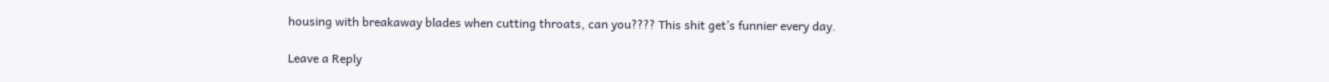housing with breakaway blades when cutting throats, can you???? This shit get’s funnier every day.

Leave a Reply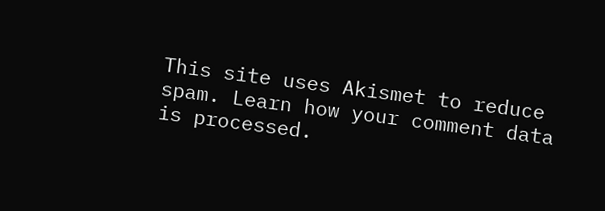This site uses Akismet to reduce spam. Learn how your comment data is processed.